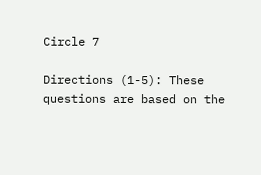Circle 7

Directions (1-5): These questions are based on the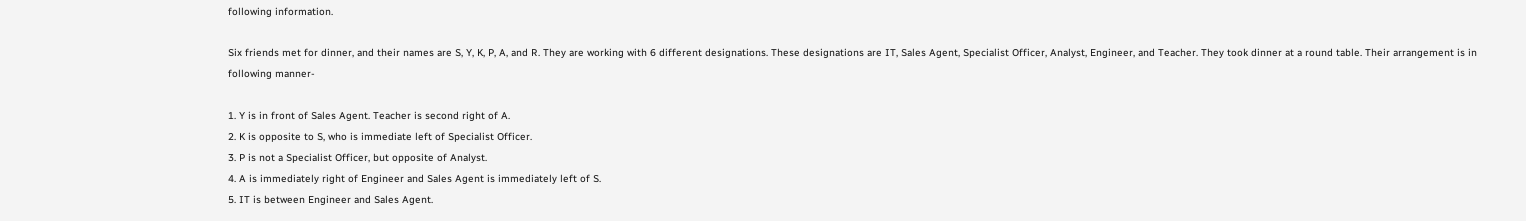following information.

Six friends met for dinner, and their names are S, Y, K, P, A, and R. They are working with 6 different designations. These designations are IT, Sales Agent, Specialist Officer, Analyst, Engineer, and Teacher. They took dinner at a round table. Their arrangement is in following manner-

1. Y is in front of Sales Agent. Teacher is second right of A.
2. K is opposite to S, who is immediate left of Specialist Officer.
3. P is not a Specialist Officer, but opposite of Analyst.
4. A is immediately right of Engineer and Sales Agent is immediately left of S.
5. IT is between Engineer and Sales Agent.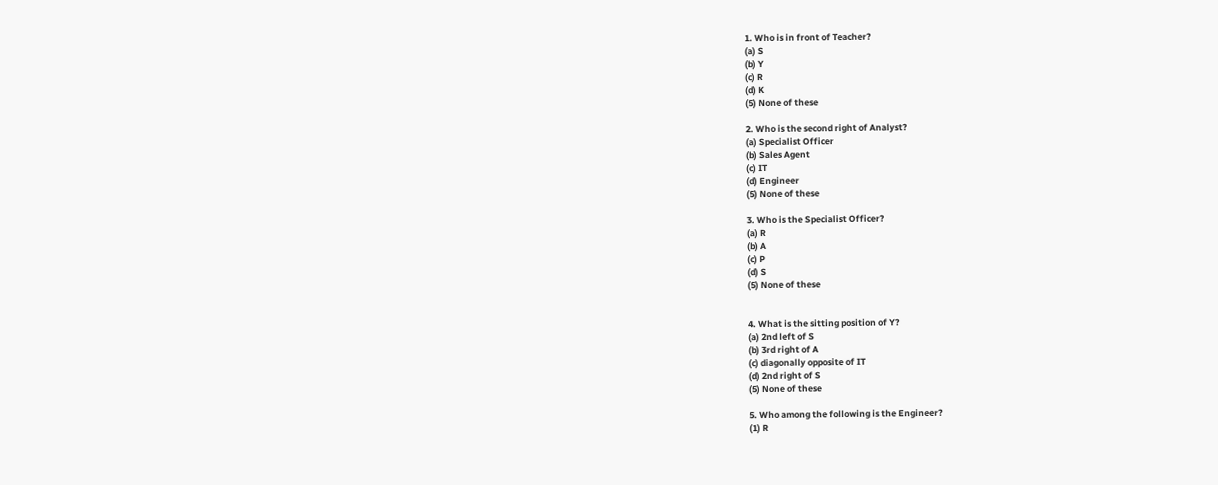1. Who is in front of Teacher?
(a) S
(b) Y
(c) R
(d) K
(5) None of these

2. Who is the second right of Analyst?
(a) Specialist Officer
(b) Sales Agent
(c) IT
(d) Engineer
(5) None of these

3. Who is the Specialist Officer?
(a) R
(b) A
(c) P
(d) S
(5) None of these


4. What is the sitting position of Y?
(a) 2nd left of S
(b) 3rd right of A
(c) diagonally opposite of IT
(d) 2nd right of S
(5) None of these

5. Who among the following is the Engineer?
(1) R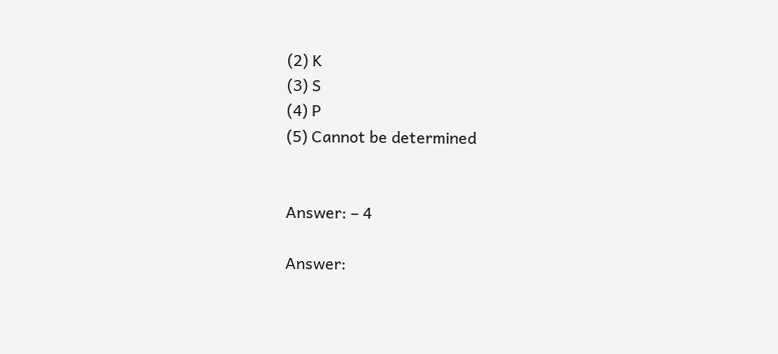(2) K
(3) S
(4) P
(5) Cannot be determined


Answer: – 4

Answer: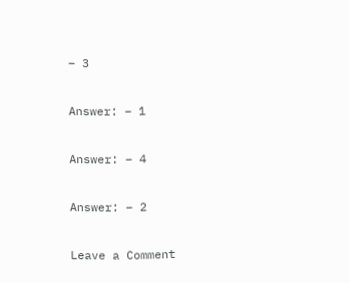– 3

Answer: – 1

Answer: – 4

Answer: – 2

Leave a Comment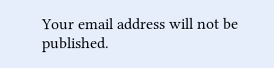Your email address will not be published.